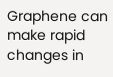Graphene can make rapid changes in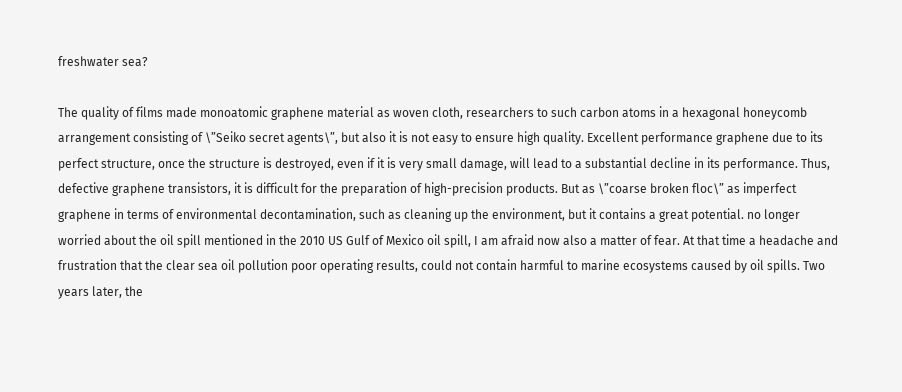freshwater sea?

The quality of films made monoatomic graphene material as woven cloth, researchers to such carbon atoms in a hexagonal honeycomb arrangement consisting of \”Seiko secret agents\”, but also it is not easy to ensure high quality. Excellent performance graphene due to its perfect structure, once the structure is destroyed, even if it is very small damage, will lead to a substantial decline in its performance. Thus, defective graphene transistors, it is difficult for the preparation of high-precision products. But as \”coarse broken floc\” as imperfect graphene in terms of environmental decontamination, such as cleaning up the environment, but it contains a great potential. no longer worried about the oil spill mentioned in the 2010 US Gulf of Mexico oil spill, I am afraid now also a matter of fear. At that time a headache and frustration that the clear sea oil pollution poor operating results, could not contain harmful to marine ecosystems caused by oil spills. Two years later, the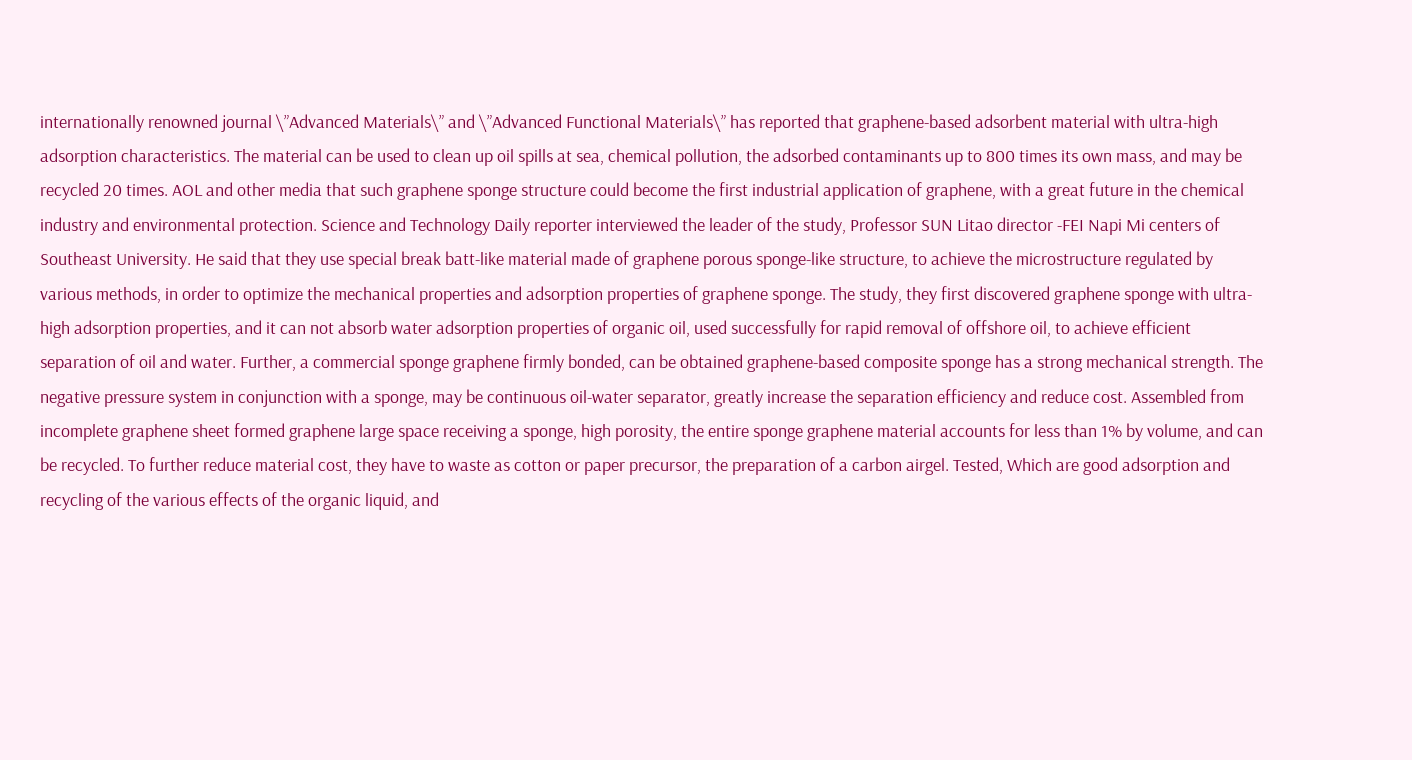internationally renowned journal \”Advanced Materials\” and \”Advanced Functional Materials\” has reported that graphene-based adsorbent material with ultra-high adsorption characteristics. The material can be used to clean up oil spills at sea, chemical pollution, the adsorbed contaminants up to 800 times its own mass, and may be recycled 20 times. AOL and other media that such graphene sponge structure could become the first industrial application of graphene, with a great future in the chemical industry and environmental protection. Science and Technology Daily reporter interviewed the leader of the study, Professor SUN Litao director -FEI Napi Mi centers of Southeast University. He said that they use special break batt-like material made of graphene porous sponge-like structure, to achieve the microstructure regulated by various methods, in order to optimize the mechanical properties and adsorption properties of graphene sponge. The study, they first discovered graphene sponge with ultra-high adsorption properties, and it can not absorb water adsorption properties of organic oil, used successfully for rapid removal of offshore oil, to achieve efficient separation of oil and water. Further, a commercial sponge graphene firmly bonded, can be obtained graphene-based composite sponge has a strong mechanical strength. The negative pressure system in conjunction with a sponge, may be continuous oil-water separator, greatly increase the separation efficiency and reduce cost. Assembled from incomplete graphene sheet formed graphene large space receiving a sponge, high porosity, the entire sponge graphene material accounts for less than 1% by volume, and can be recycled. To further reduce material cost, they have to waste as cotton or paper precursor, the preparation of a carbon airgel. Tested, Which are good adsorption and recycling of the various effects of the organic liquid, and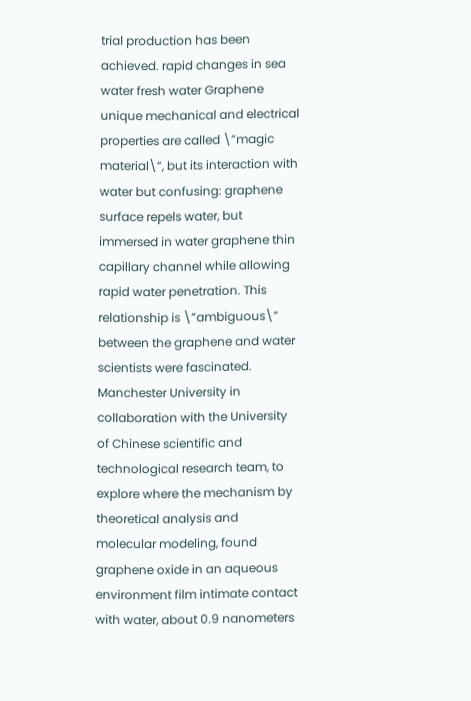trial production has been achieved. rapid changes in sea water fresh water Graphene unique mechanical and electrical properties are called \”magic material\”, but its interaction with water but confusing: graphene surface repels water, but immersed in water graphene thin capillary channel while allowing rapid water penetration. This relationship is \”ambiguous\” between the graphene and water scientists were fascinated. Manchester University in collaboration with the University of Chinese scientific and technological research team, to explore where the mechanism by theoretical analysis and molecular modeling, found graphene oxide in an aqueous environment film intimate contact with water, about 0.9 nanometers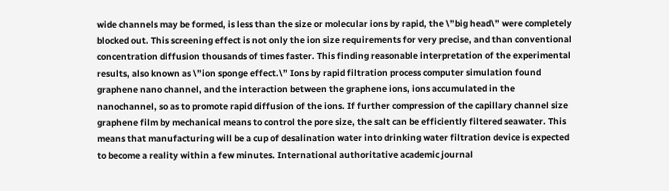wide channels may be formed, is less than the size or molecular ions by rapid, the \”big head\” were completely blocked out. This screening effect is not only the ion size requirements for very precise, and than conventional concentration diffusion thousands of times faster. This finding reasonable interpretation of the experimental results, also known as \”ion sponge effect.\” Ions by rapid filtration process computer simulation found graphene nano channel, and the interaction between the graphene ions, ions accumulated in the nanochannel, so as to promote rapid diffusion of the ions. If further compression of the capillary channel size graphene film by mechanical means to control the pore size, the salt can be efficiently filtered seawater. This means that manufacturing will be a cup of desalination water into drinking water filtration device is expected to become a reality within a few minutes. International authoritative academic journal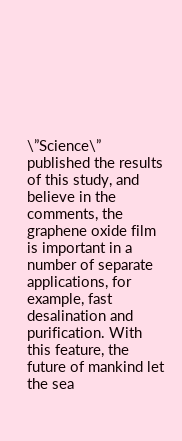\”Science\” published the results of this study, and believe in the comments, the graphene oxide film is important in a number of separate applications, for example, fast desalination and purification. With this feature, the future of mankind let the sea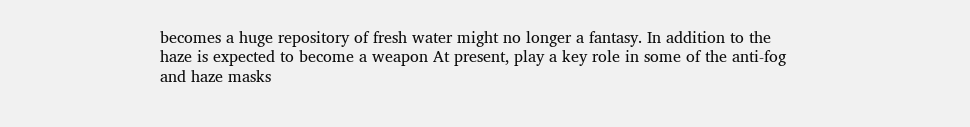becomes a huge repository of fresh water might no longer a fantasy. In addition to the haze is expected to become a weapon At present, play a key role in some of the anti-fog and haze masks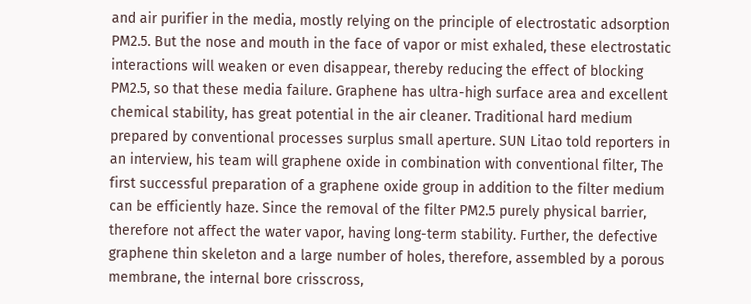and air purifier in the media, mostly relying on the principle of electrostatic adsorption PM2.5. But the nose and mouth in the face of vapor or mist exhaled, these electrostatic interactions will weaken or even disappear, thereby reducing the effect of blocking PM2.5, so that these media failure. Graphene has ultra-high surface area and excellent chemical stability, has great potential in the air cleaner. Traditional hard medium prepared by conventional processes surplus small aperture. SUN Litao told reporters in an interview, his team will graphene oxide in combination with conventional filter, The first successful preparation of a graphene oxide group in addition to the filter medium can be efficiently haze. Since the removal of the filter PM2.5 purely physical barrier, therefore not affect the water vapor, having long-term stability. Further, the defective graphene thin skeleton and a large number of holes, therefore, assembled by a porous membrane, the internal bore crisscross,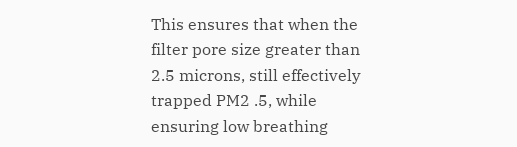This ensures that when the filter pore size greater than 2.5 microns, still effectively trapped PM2 .5, while ensuring low breathing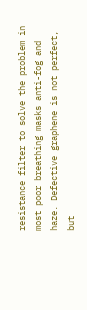resistance filter to solve the problem in most poor breathing masks anti-fog and haze. Defective graphene is not perfect, but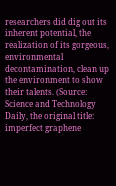researchers did dig out its inherent potential, the realization of its gorgeous, environmental decontamination, clean up the environment to show their talents. (Source: Science and Technology Daily, the original title: imperfect graphene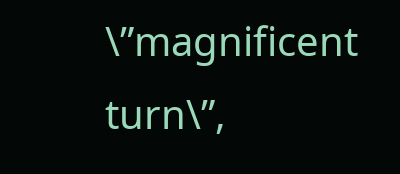\”magnificent turn\”,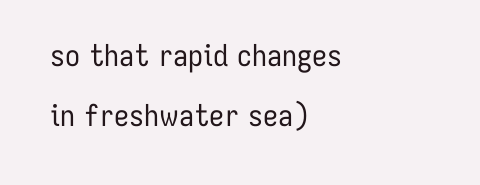so that rapid changes in freshwater sea)